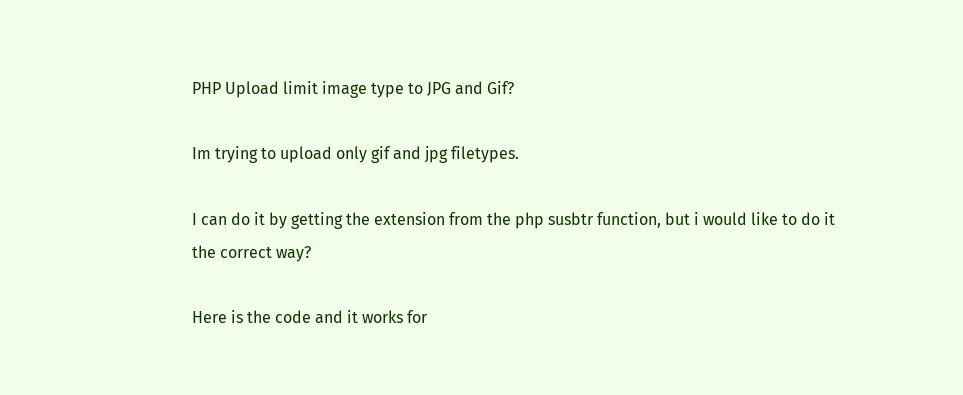PHP Upload limit image type to JPG and Gif?

Im trying to upload only gif and jpg filetypes.

I can do it by getting the extension from the php susbtr function, but i would like to do it the correct way?

Here is the code and it works for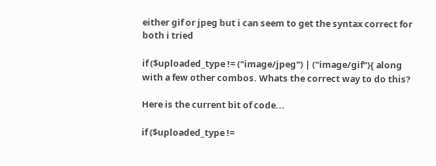either gif or jpeg but i can seem to get the syntax correct for both i tried

if ($uploaded_type != ("image/jpeg") | ("image/gif"){ along with a few other combos. Whats the correct way to do this?

Here is the current bit of code...

if ($uploaded_type !=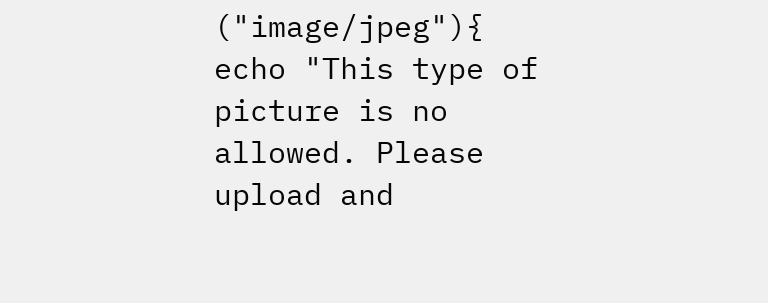("image/jpeg"){
echo "This type of picture is no allowed. Please upload and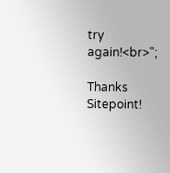try again!<br>";

Thanks Sitepoint!